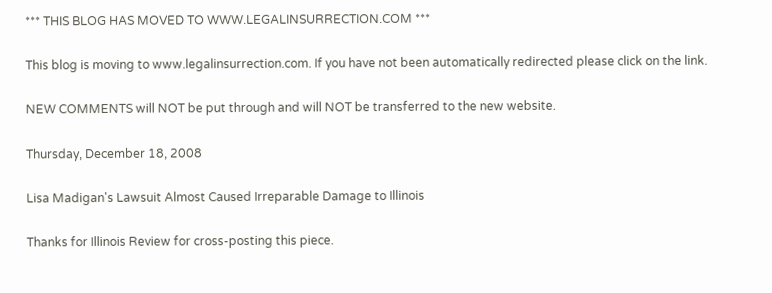*** THIS BLOG HAS MOVED TO WWW.LEGALINSURRECTION.COM ***

This blog is moving to www.legalinsurrection.com. If you have not been automatically redirected please click on the link.

NEW COMMENTS will NOT be put through and will NOT be transferred to the new website.

Thursday, December 18, 2008

Lisa Madigan's Lawsuit Almost Caused Irreparable Damage to Illinois

Thanks for Illinois Review for cross-posting this piece.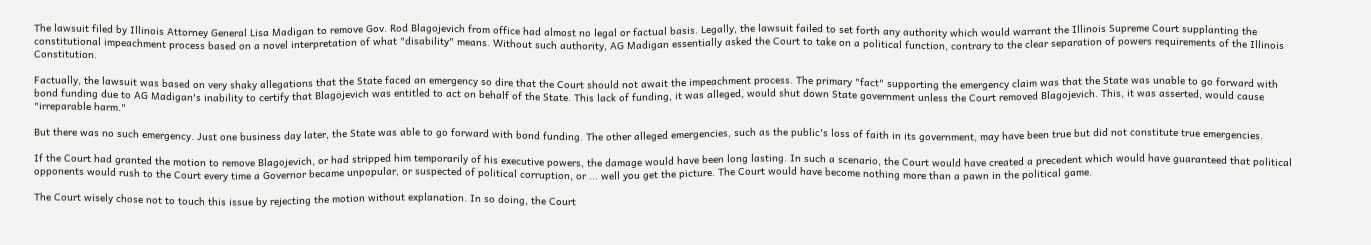The lawsuit filed by Illinois Attorney General Lisa Madigan to remove Gov. Rod Blagojevich from office had almost no legal or factual basis. Legally, the lawsuit failed to set forth any authority which would warrant the Illinois Supreme Court supplanting the constitutional impeachment process based on a novel interpretation of what "disability" means. Without such authority, AG Madigan essentially asked the Court to take on a political function, contrary to the clear separation of powers requirements of the Illinois Constitution.

Factually, the lawsuit was based on very shaky allegations that the State faced an emergency so dire that the Court should not await the impeachment process. The primary "fact" supporting the emergency claim was that the State was unable to go forward with bond funding due to AG Madigan's inability to certify that Blagojevich was entitled to act on behalf of the State. This lack of funding, it was alleged, would shut down State government unless the Court removed Blagojevich. This, it was asserted, would cause "irreparable harm."

But there was no such emergency. Just one business day later, the State was able to go forward with bond funding. The other alleged emergencies, such as the public's loss of faith in its government, may have been true but did not constitute true emergencies.

If the Court had granted the motion to remove Blagojevich, or had stripped him temporarily of his executive powers, the damage would have been long lasting. In such a scenario, the Court would have created a precedent which would have guaranteed that political opponents would rush to the Court every time a Governor became unpopular, or suspected of political corruption, or ... well you get the picture. The Court would have become nothing more than a pawn in the political game.

The Court wisely chose not to touch this issue by rejecting the motion without explanation. In so doing, the Court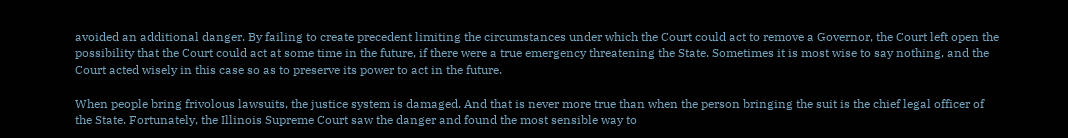avoided an additional danger. By failing to create precedent limiting the circumstances under which the Court could act to remove a Governor, the Court left open the possibility that the Court could act at some time in the future, if there were a true emergency threatening the State. Sometimes it is most wise to say nothing, and the Court acted wisely in this case so as to preserve its power to act in the future.

When people bring frivolous lawsuits, the justice system is damaged. And that is never more true than when the person bringing the suit is the chief legal officer of the State. Fortunately, the Illinois Supreme Court saw the danger and found the most sensible way to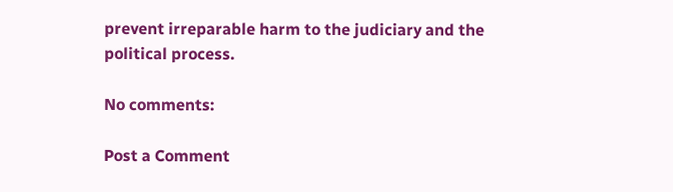prevent irreparable harm to the judiciary and the political process.

No comments:

Post a Comment